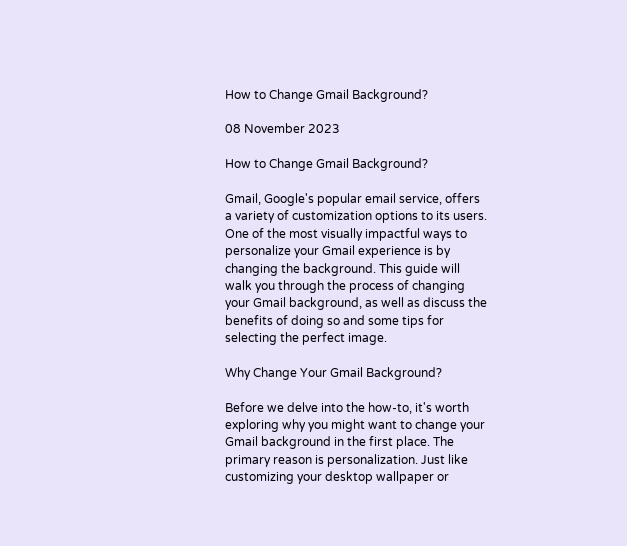How to Change Gmail Background?

08 November 2023

How to Change Gmail Background?

Gmail, Google's popular email service, offers a variety of customization options to its users. One of the most visually impactful ways to personalize your Gmail experience is by changing the background. This guide will walk you through the process of changing your Gmail background, as well as discuss the benefits of doing so and some tips for selecting the perfect image.

Why Change Your Gmail Background?

Before we delve into the how-to, it's worth exploring why you might want to change your Gmail background in the first place. The primary reason is personalization. Just like customizing your desktop wallpaper or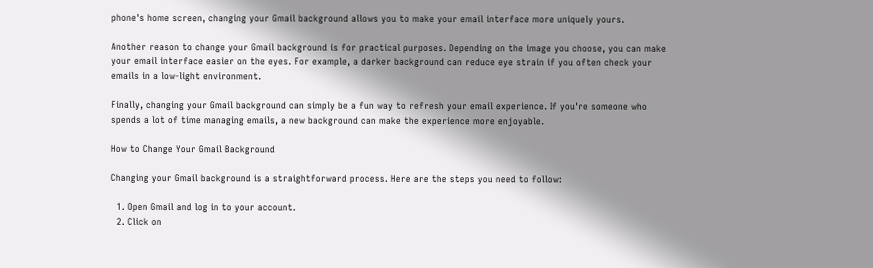phone's home screen, changing your Gmail background allows you to make your email interface more uniquely yours.

Another reason to change your Gmail background is for practical purposes. Depending on the image you choose, you can make your email interface easier on the eyes. For example, a darker background can reduce eye strain if you often check your emails in a low-light environment.

Finally, changing your Gmail background can simply be a fun way to refresh your email experience. If you're someone who spends a lot of time managing emails, a new background can make the experience more enjoyable.

How to Change Your Gmail Background

Changing your Gmail background is a straightforward process. Here are the steps you need to follow:

  1. Open Gmail and log in to your account.
  2. Click on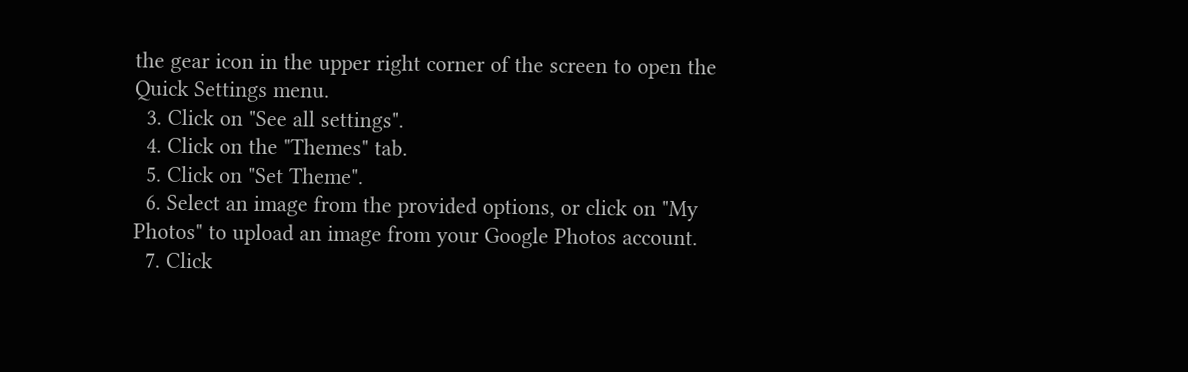the gear icon in the upper right corner of the screen to open the Quick Settings menu.
  3. Click on "See all settings".
  4. Click on the "Themes" tab.
  5. Click on "Set Theme".
  6. Select an image from the provided options, or click on "My Photos" to upload an image from your Google Photos account.
  7. Click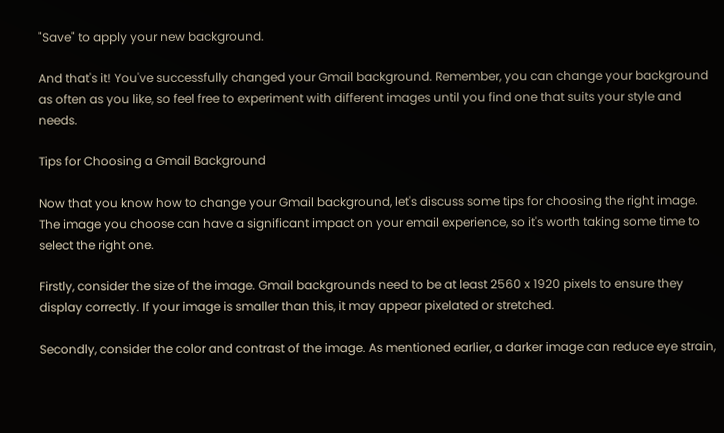"Save" to apply your new background.

And that's it! You've successfully changed your Gmail background. Remember, you can change your background as often as you like, so feel free to experiment with different images until you find one that suits your style and needs.

Tips for Choosing a Gmail Background

Now that you know how to change your Gmail background, let's discuss some tips for choosing the right image. The image you choose can have a significant impact on your email experience, so it's worth taking some time to select the right one.

Firstly, consider the size of the image. Gmail backgrounds need to be at least 2560 x 1920 pixels to ensure they display correctly. If your image is smaller than this, it may appear pixelated or stretched.

Secondly, consider the color and contrast of the image. As mentioned earlier, a darker image can reduce eye strain,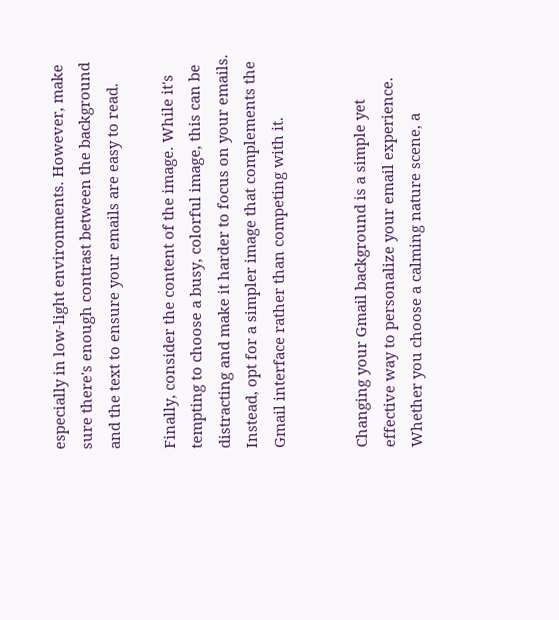especially in low-light environments. However, make sure there's enough contrast between the background and the text to ensure your emails are easy to read.

Finally, consider the content of the image. While it's tempting to choose a busy, colorful image, this can be distracting and make it harder to focus on your emails. Instead, opt for a simpler image that complements the Gmail interface rather than competing with it.


Changing your Gmail background is a simple yet effective way to personalize your email experience. Whether you choose a calming nature scene, a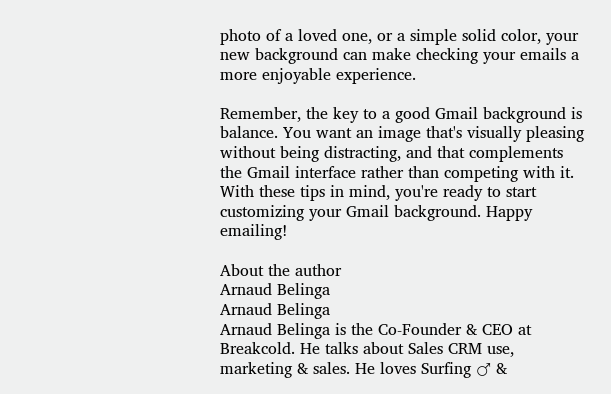photo of a loved one, or a simple solid color, your new background can make checking your emails a more enjoyable experience.

Remember, the key to a good Gmail background is balance. You want an image that's visually pleasing without being distracting, and that complements the Gmail interface rather than competing with it. With these tips in mind, you're ready to start customizing your Gmail background. Happy emailing!

About the author
Arnaud Belinga
Arnaud Belinga
Arnaud Belinga is the Co-Founder & CEO at Breakcold. He talks about Sales CRM use, marketing & sales. He loves Surfing ♂ &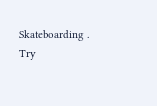Skateboarding .
Try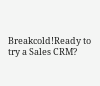Breakcold!Ready to try a Sales CRM?